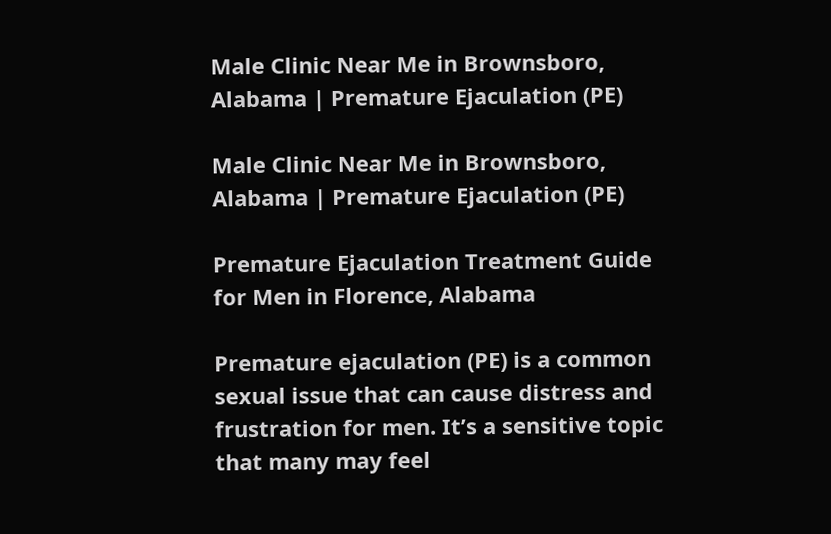Male Clinic Near Me in Brownsboro, Alabama | Premature Ejaculation (PE)

Male Clinic Near Me in Brownsboro, Alabama | Premature Ejaculation (PE)

Premature Ejaculation Treatment Guide for Men in Florence, Alabama

Premature ejaculation (PE) is a common sexual issue that can cause distress and frustration for men. It’s a sensitive topic that many may feel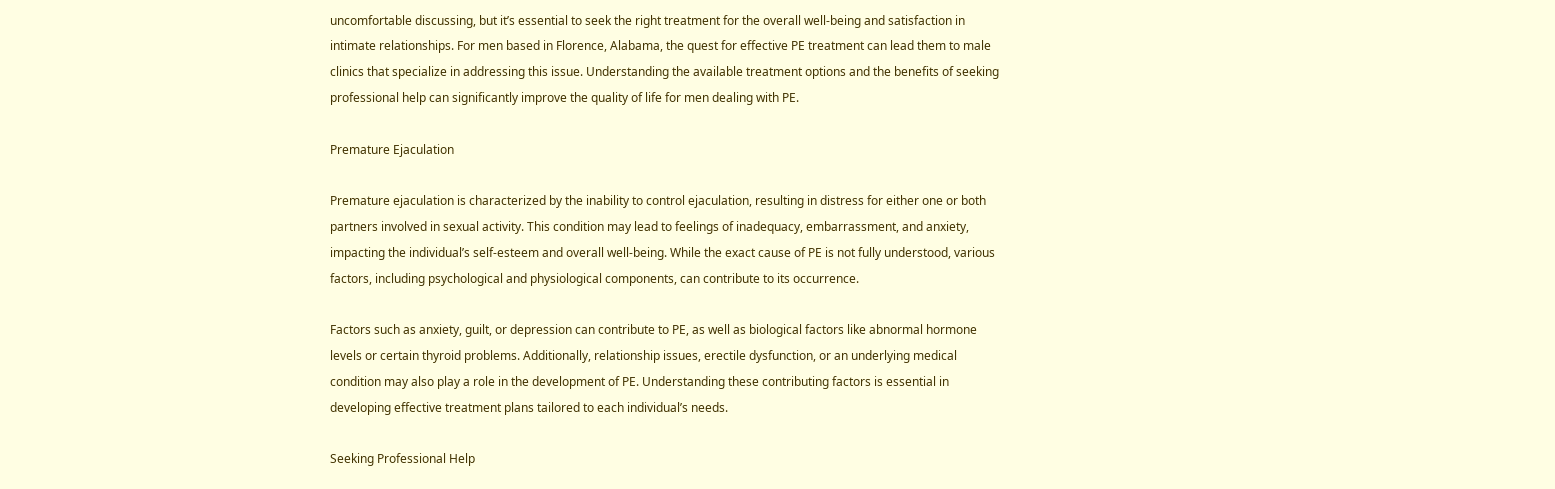uncomfortable discussing, but it’s essential to seek the right treatment for the overall well-being and satisfaction in intimate relationships. For men based in Florence, Alabama, the quest for effective PE treatment can lead them to male clinics that specialize in addressing this issue. Understanding the available treatment options and the benefits of seeking professional help can significantly improve the quality of life for men dealing with PE.

Premature Ejaculation

Premature ejaculation is characterized by the inability to control ejaculation, resulting in distress for either one or both partners involved in sexual activity. This condition may lead to feelings of inadequacy, embarrassment, and anxiety, impacting the individual’s self-esteem and overall well-being. While the exact cause of PE is not fully understood, various factors, including psychological and physiological components, can contribute to its occurrence.

Factors such as anxiety, guilt, or depression can contribute to PE, as well as biological factors like abnormal hormone levels or certain thyroid problems. Additionally, relationship issues, erectile dysfunction, or an underlying medical condition may also play a role in the development of PE. Understanding these contributing factors is essential in developing effective treatment plans tailored to each individual’s needs.

Seeking Professional Help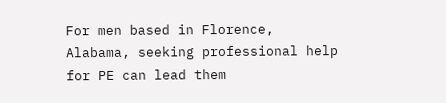For men based in Florence, Alabama, seeking professional help for PE can lead them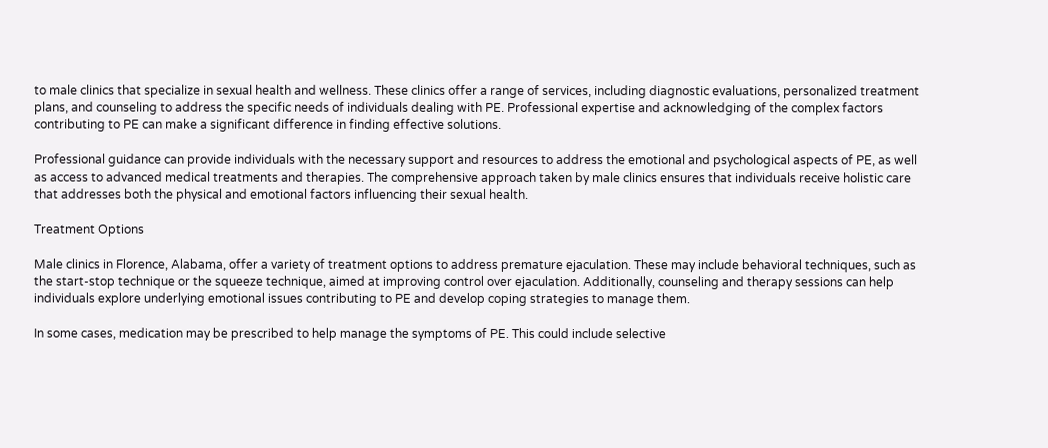to male clinics that specialize in sexual health and wellness. These clinics offer a range of services, including diagnostic evaluations, personalized treatment plans, and counseling to address the specific needs of individuals dealing with PE. Professional expertise and acknowledging of the complex factors contributing to PE can make a significant difference in finding effective solutions.

Professional guidance can provide individuals with the necessary support and resources to address the emotional and psychological aspects of PE, as well as access to advanced medical treatments and therapies. The comprehensive approach taken by male clinics ensures that individuals receive holistic care that addresses both the physical and emotional factors influencing their sexual health.

Treatment Options

Male clinics in Florence, Alabama, offer a variety of treatment options to address premature ejaculation. These may include behavioral techniques, such as the start-stop technique or the squeeze technique, aimed at improving control over ejaculation. Additionally, counseling and therapy sessions can help individuals explore underlying emotional issues contributing to PE and develop coping strategies to manage them.

In some cases, medication may be prescribed to help manage the symptoms of PE. This could include selective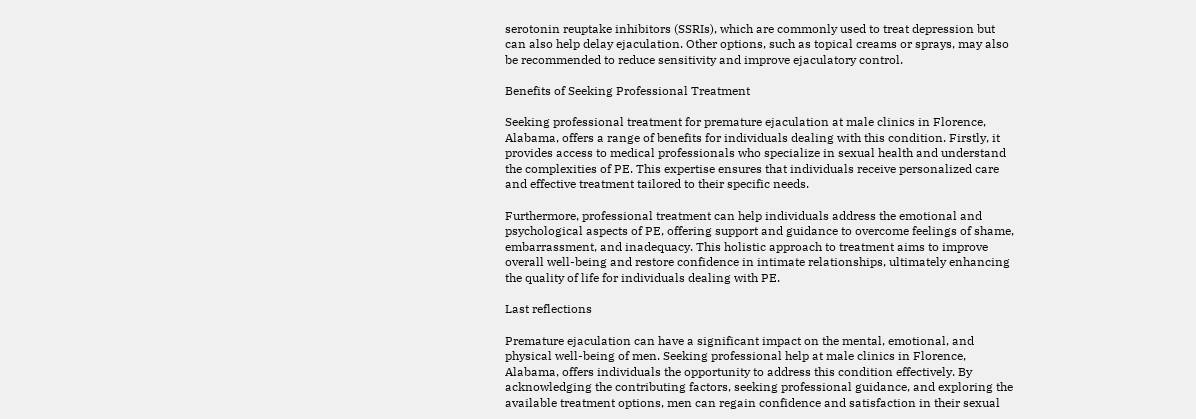serotonin reuptake inhibitors (SSRIs), which are commonly used to treat depression but can also help delay ejaculation. Other options, such as topical creams or sprays, may also be recommended to reduce sensitivity and improve ejaculatory control.

Benefits of Seeking Professional Treatment

Seeking professional treatment for premature ejaculation at male clinics in Florence, Alabama, offers a range of benefits for individuals dealing with this condition. Firstly, it provides access to medical professionals who specialize in sexual health and understand the complexities of PE. This expertise ensures that individuals receive personalized care and effective treatment tailored to their specific needs.

Furthermore, professional treatment can help individuals address the emotional and psychological aspects of PE, offering support and guidance to overcome feelings of shame, embarrassment, and inadequacy. This holistic approach to treatment aims to improve overall well-being and restore confidence in intimate relationships, ultimately enhancing the quality of life for individuals dealing with PE.

Last reflections

Premature ejaculation can have a significant impact on the mental, emotional, and physical well-being of men. Seeking professional help at male clinics in Florence, Alabama, offers individuals the opportunity to address this condition effectively. By acknowledging the contributing factors, seeking professional guidance, and exploring the available treatment options, men can regain confidence and satisfaction in their sexual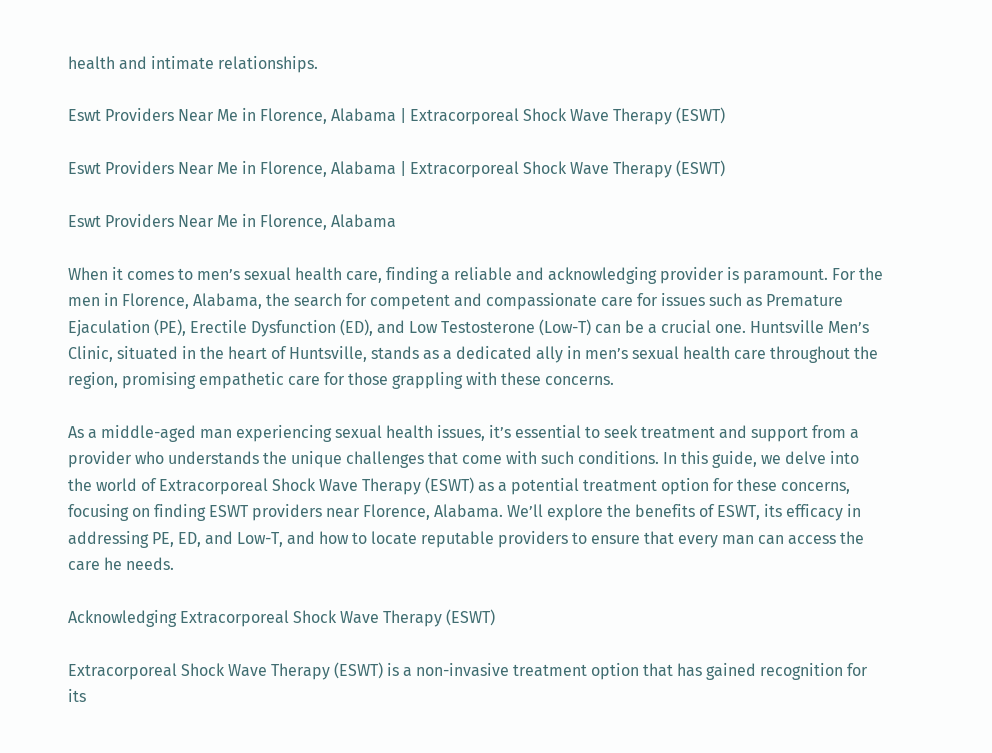health and intimate relationships.

Eswt Providers Near Me in Florence, Alabama | Extracorporeal Shock Wave Therapy (ESWT)

Eswt Providers Near Me in Florence, Alabama | Extracorporeal Shock Wave Therapy (ESWT)

Eswt Providers Near Me in Florence, Alabama

When it comes to men’s sexual health care, finding a reliable and acknowledging provider is paramount. For the men in Florence, Alabama, the search for competent and compassionate care for issues such as Premature Ejaculation (PE), Erectile Dysfunction (ED), and Low Testosterone (Low-T) can be a crucial one. Huntsville Men’s Clinic, situated in the heart of Huntsville, stands as a dedicated ally in men’s sexual health care throughout the region, promising empathetic care for those grappling with these concerns.

As a middle-aged man experiencing sexual health issues, it’s essential to seek treatment and support from a provider who understands the unique challenges that come with such conditions. In this guide, we delve into the world of Extracorporeal Shock Wave Therapy (ESWT) as a potential treatment option for these concerns, focusing on finding ESWT providers near Florence, Alabama. We’ll explore the benefits of ESWT, its efficacy in addressing PE, ED, and Low-T, and how to locate reputable providers to ensure that every man can access the care he needs.

Acknowledging Extracorporeal Shock Wave Therapy (ESWT)

Extracorporeal Shock Wave Therapy (ESWT) is a non-invasive treatment option that has gained recognition for its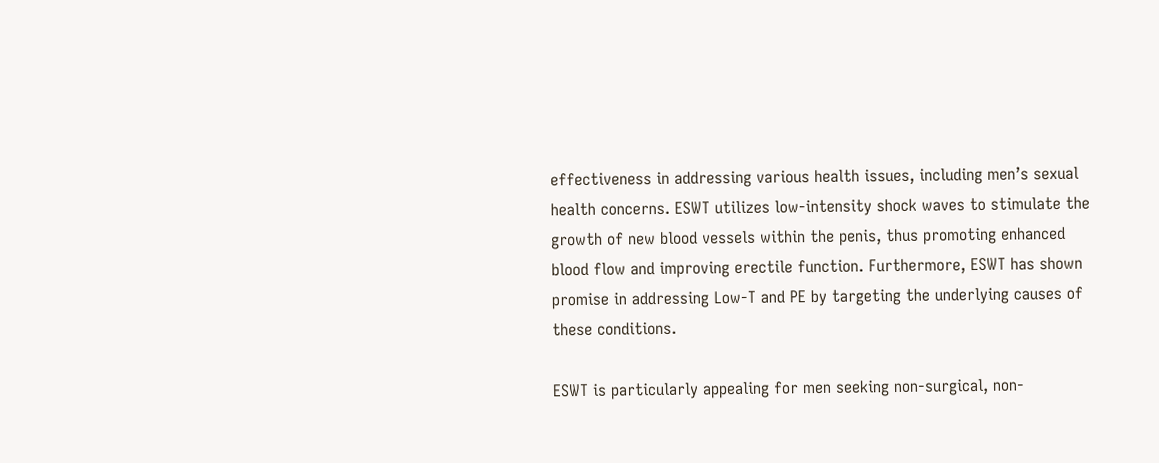effectiveness in addressing various health issues, including men’s sexual health concerns. ESWT utilizes low-intensity shock waves to stimulate the growth of new blood vessels within the penis, thus promoting enhanced blood flow and improving erectile function. Furthermore, ESWT has shown promise in addressing Low-T and PE by targeting the underlying causes of these conditions.

ESWT is particularly appealing for men seeking non-surgical, non-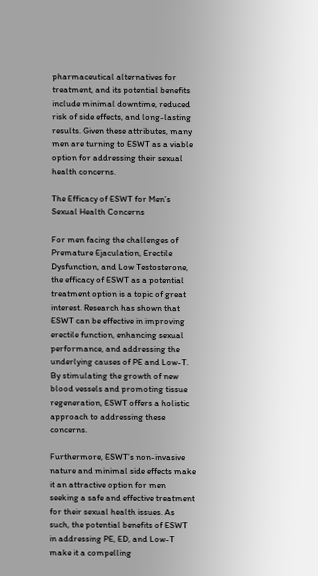pharmaceutical alternatives for treatment, and its potential benefits include minimal downtime, reduced risk of side effects, and long-lasting results. Given these attributes, many men are turning to ESWT as a viable option for addressing their sexual health concerns.

The Efficacy of ESWT for Men’s Sexual Health Concerns

For men facing the challenges of Premature Ejaculation, Erectile Dysfunction, and Low Testosterone, the efficacy of ESWT as a potential treatment option is a topic of great interest. Research has shown that ESWT can be effective in improving erectile function, enhancing sexual performance, and addressing the underlying causes of PE and Low-T. By stimulating the growth of new blood vessels and promoting tissue regeneration, ESWT offers a holistic approach to addressing these concerns.

Furthermore, ESWT’s non-invasive nature and minimal side effects make it an attractive option for men seeking a safe and effective treatment for their sexual health issues. As such, the potential benefits of ESWT in addressing PE, ED, and Low-T make it a compelling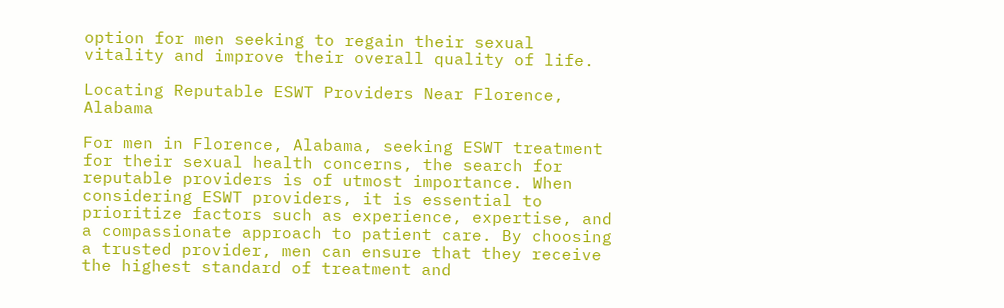option for men seeking to regain their sexual vitality and improve their overall quality of life.

Locating Reputable ESWT Providers Near Florence, Alabama

For men in Florence, Alabama, seeking ESWT treatment for their sexual health concerns, the search for reputable providers is of utmost importance. When considering ESWT providers, it is essential to prioritize factors such as experience, expertise, and a compassionate approach to patient care. By choosing a trusted provider, men can ensure that they receive the highest standard of treatment and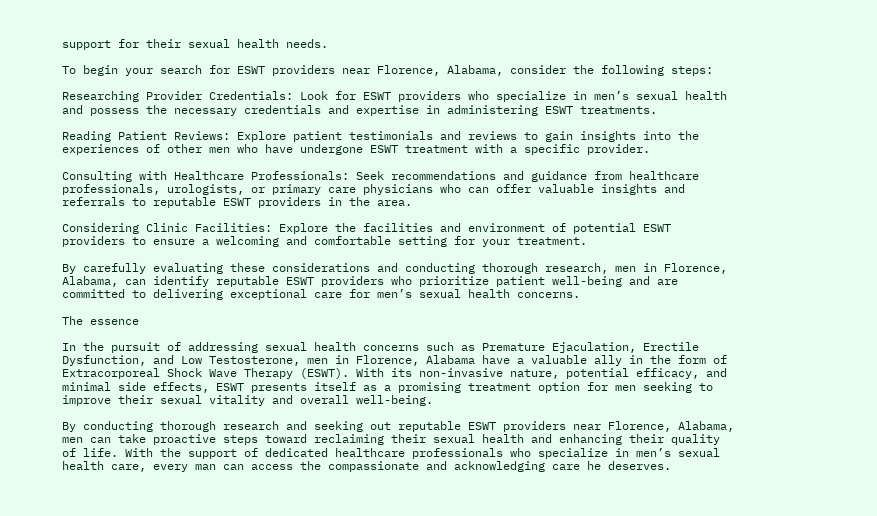support for their sexual health needs.

To begin your search for ESWT providers near Florence, Alabama, consider the following steps:

Researching Provider Credentials: Look for ESWT providers who specialize in men’s sexual health and possess the necessary credentials and expertise in administering ESWT treatments.

Reading Patient Reviews: Explore patient testimonials and reviews to gain insights into the experiences of other men who have undergone ESWT treatment with a specific provider.

Consulting with Healthcare Professionals: Seek recommendations and guidance from healthcare professionals, urologists, or primary care physicians who can offer valuable insights and referrals to reputable ESWT providers in the area.

Considering Clinic Facilities: Explore the facilities and environment of potential ESWT providers to ensure a welcoming and comfortable setting for your treatment.

By carefully evaluating these considerations and conducting thorough research, men in Florence, Alabama, can identify reputable ESWT providers who prioritize patient well-being and are committed to delivering exceptional care for men’s sexual health concerns.

The essence

In the pursuit of addressing sexual health concerns such as Premature Ejaculation, Erectile Dysfunction, and Low Testosterone, men in Florence, Alabama have a valuable ally in the form of Extracorporeal Shock Wave Therapy (ESWT). With its non-invasive nature, potential efficacy, and minimal side effects, ESWT presents itself as a promising treatment option for men seeking to improve their sexual vitality and overall well-being.

By conducting thorough research and seeking out reputable ESWT providers near Florence, Alabama, men can take proactive steps toward reclaiming their sexual health and enhancing their quality of life. With the support of dedicated healthcare professionals who specialize in men’s sexual health care, every man can access the compassionate and acknowledging care he deserves.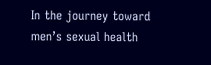In the journey toward men’s sexual health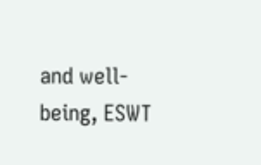and well-being, ESWT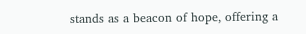stands as a beacon of hope, offering a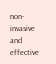non-invasive and effective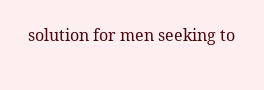solution for men seeking to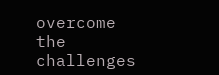overcome the challenges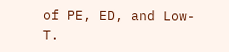of PE, ED, and Low-T.